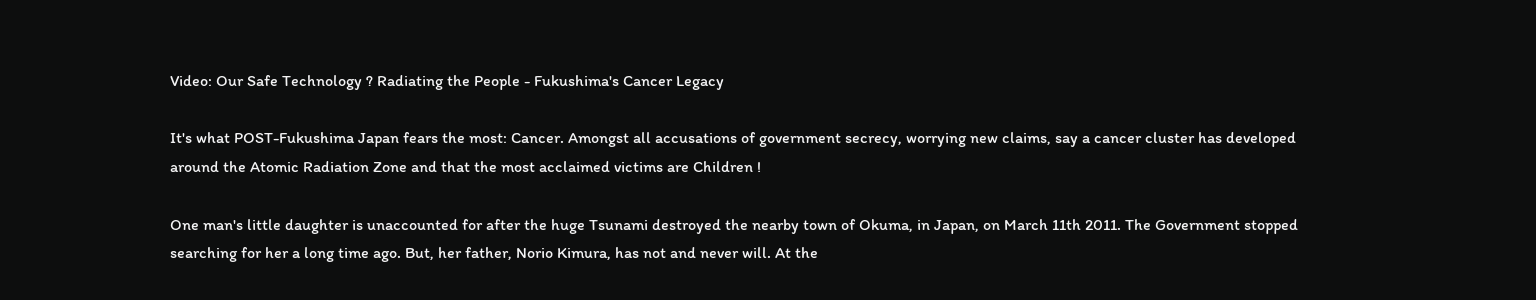Video: Our Safe Technology ? Radiating the People - Fukushima's Cancer Legacy

It's what POST-Fukushima Japan fears the most: Cancer. Amongst all accusations of government secrecy, worrying new claims, say a cancer cluster has developed around the Atomic Radiation Zone and that the most acclaimed victims are Children !

One man's little daughter is unaccounted for after the huge Tsunami destroyed the nearby town of Okuma, in Japan, on March 11th 2011. The Government stopped searching for her a long time ago. But, her father, Norio Kimura, has not and never will. At the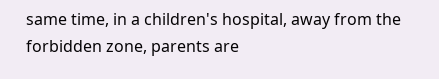same time, in a children's hospital, away from the forbidden zone, parents are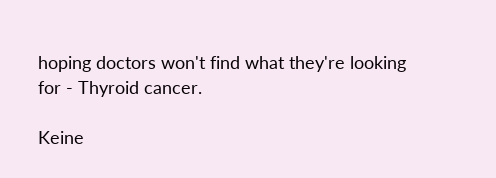hoping doctors won't find what they're looking for - Thyroid cancer.

Keine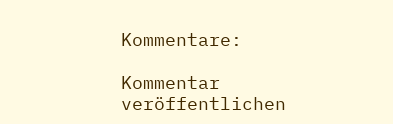Kommentare:

Kommentar veröffentlichen